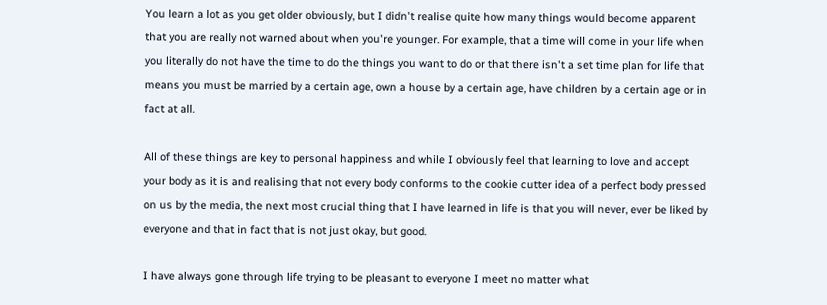You learn a lot as you get older obviously, but I didn't realise quite how many things would become apparent that you are really not warned about when you're younger. For example, that a time will come in your life when you literally do not have the time to do the things you want to do or that there isn't a set time plan for life that means you must be married by a certain age, own a house by a certain age, have children by a certain age or in fact at all.

All of these things are key to personal happiness and while I obviously feel that learning to love and accept your body as it is and realising that not every body conforms to the cookie cutter idea of a perfect body pressed on us by the media, the next most crucial thing that I have learned in life is that you will never, ever be liked by everyone and that in fact that is not just okay, but good.

I have always gone through life trying to be pleasant to everyone I meet no matter what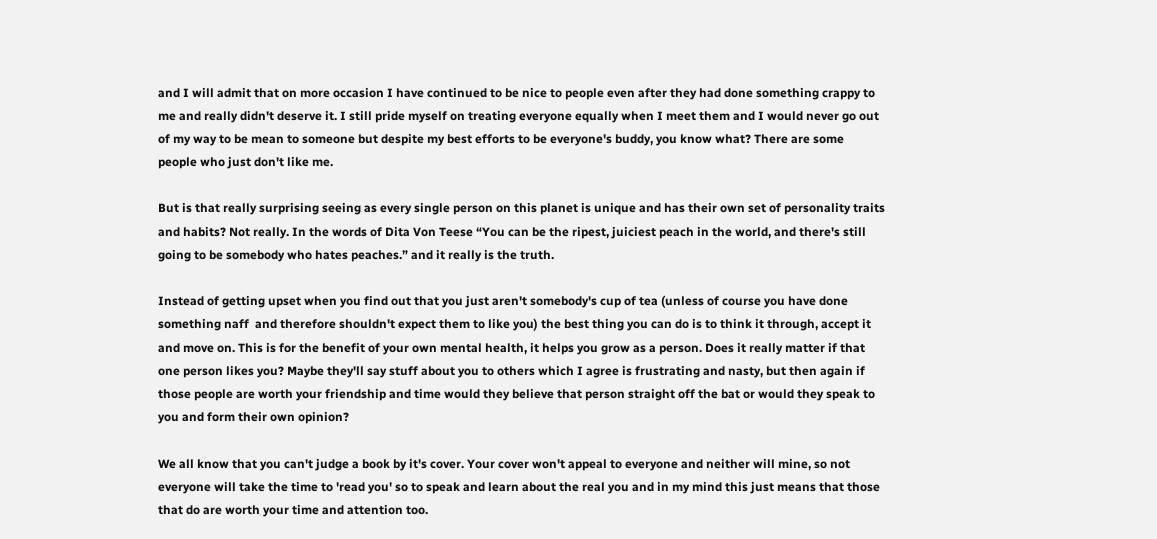and I will admit that on more occasion I have continued to be nice to people even after they had done something crappy to me and really didn't deserve it. I still pride myself on treating everyone equally when I meet them and I would never go out of my way to be mean to someone but despite my best efforts to be everyone's buddy, you know what? There are some people who just don't like me.

But is that really surprising seeing as every single person on this planet is unique and has their own set of personality traits and habits? Not really. In the words of Dita Von Teese “You can be the ripest, juiciest peach in the world, and there's still going to be somebody who hates peaches.” and it really is the truth.

Instead of getting upset when you find out that you just aren't somebody's cup of tea (unless of course you have done something naff  and therefore shouldn't expect them to like you) the best thing you can do is to think it through, accept it and move on. This is for the benefit of your own mental health, it helps you grow as a person. Does it really matter if that one person likes you? Maybe they'll say stuff about you to others which I agree is frustrating and nasty, but then again if those people are worth your friendship and time would they believe that person straight off the bat or would they speak to you and form their own opinion?

We all know that you can't judge a book by it's cover. Your cover won't appeal to everyone and neither will mine, so not everyone will take the time to 'read you' so to speak and learn about the real you and in my mind this just means that those that do are worth your time and attention too.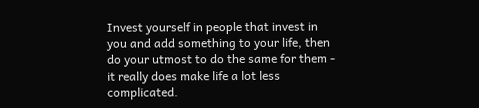Invest yourself in people that invest in you and add something to your life, then do your utmost to do the same for them - it really does make life a lot less complicated.